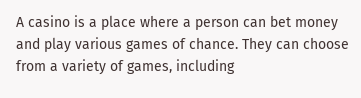A casino is a place where a person can bet money and play various games of chance. They can choose from a variety of games, including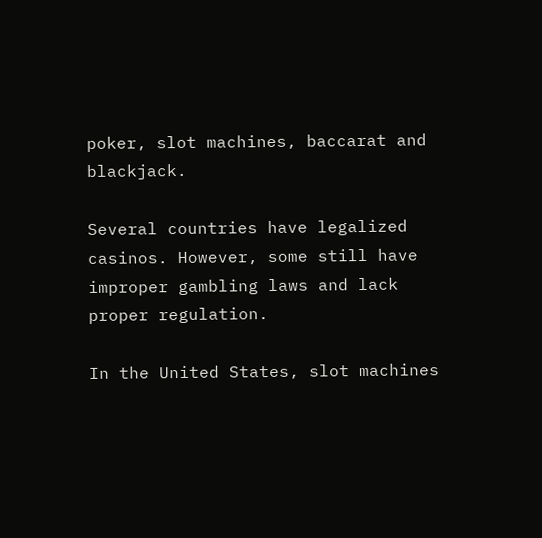poker, slot machines, baccarat and blackjack.

Several countries have legalized casinos. However, some still have improper gambling laws and lack proper regulation.

In the United States, slot machines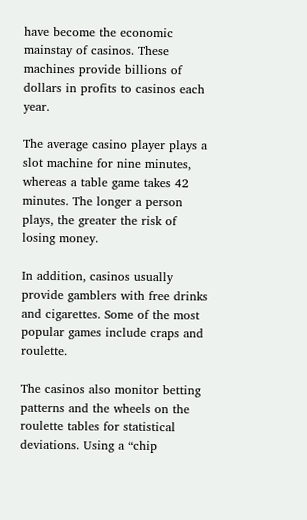have become the economic mainstay of casinos. These machines provide billions of dollars in profits to casinos each year.

The average casino player plays a slot machine for nine minutes, whereas a table game takes 42 minutes. The longer a person plays, the greater the risk of losing money.

In addition, casinos usually provide gamblers with free drinks and cigarettes. Some of the most popular games include craps and roulette.

The casinos also monitor betting patterns and the wheels on the roulette tables for statistical deviations. Using a “chip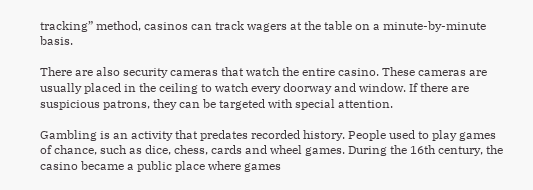tracking” method, casinos can track wagers at the table on a minute-by-minute basis.

There are also security cameras that watch the entire casino. These cameras are usually placed in the ceiling to watch every doorway and window. If there are suspicious patrons, they can be targeted with special attention.

Gambling is an activity that predates recorded history. People used to play games of chance, such as dice, chess, cards and wheel games. During the 16th century, the casino became a public place where games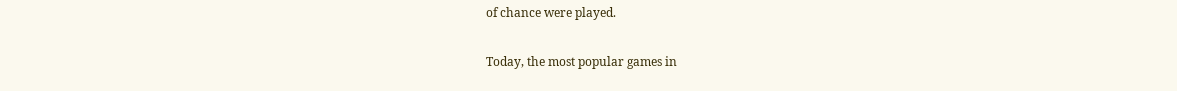of chance were played.

Today, the most popular games in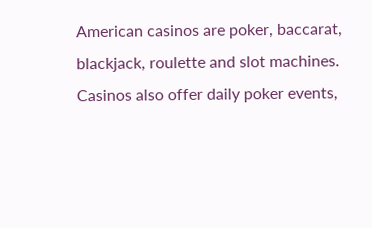American casinos are poker, baccarat, blackjack, roulette and slot machines. Casinos also offer daily poker events,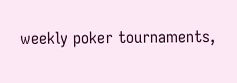weekly poker tournaments,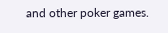and other poker games.